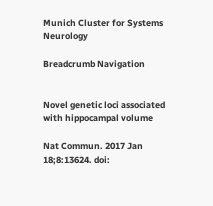Munich Cluster for Systems Neurology

Breadcrumb Navigation


Novel genetic loci associated with hippocampal volume

Nat Commun. 2017 Jan 18;8:13624. doi: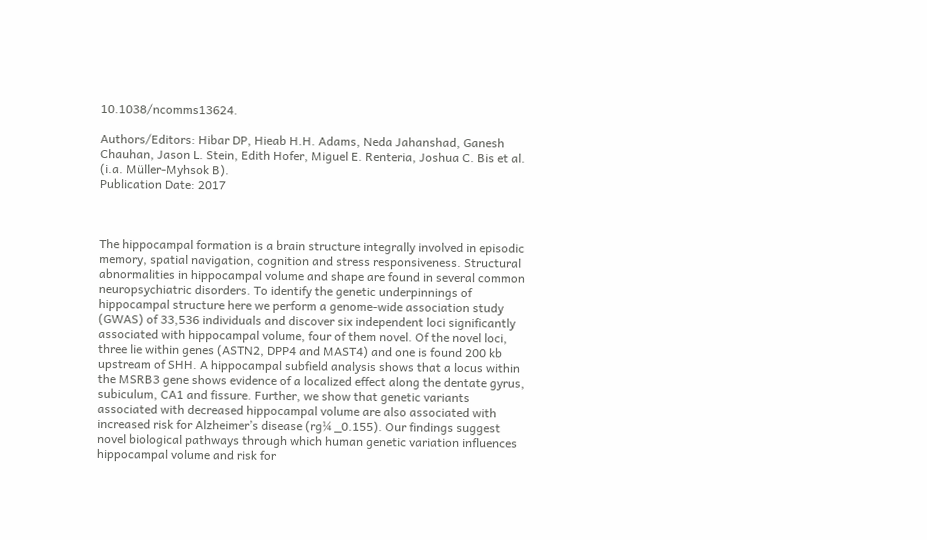10.1038/ncomms13624.

Authors/Editors: Hibar DP, Hieab H.H. Adams, Neda Jahanshad, Ganesh Chauhan, Jason L. Stein, Edith Hofer, Miguel E. Renteria, Joshua C. Bis et al. (i.a. Müller-Myhsok B).
Publication Date: 2017



The hippocampal formation is a brain structure integrally involved in episodic memory, spatial navigation, cognition and stress responsiveness. Structural abnormalities in hippocampal volume and shape are found in several common neuropsychiatric disorders. To identify the genetic underpinnings of hippocampal structure here we perform a genome-wide association study (GWAS) of 33,536 individuals and discover six independent loci significantly associated with hippocampal volume, four of them novel. Of the novel loci, three lie within genes (ASTN2, DPP4 and MAST4) and one is found 200 kb upstream of SHH. A hippocampal subfield analysis shows that a locus within the MSRB3 gene shows evidence of a localized effect along the dentate gyrus, subiculum, CA1 and fissure. Further, we show that genetic variants associated with decreased hippocampal volume are also associated with increased risk for Alzheimer’s disease (rg¼ _0.155). Our findings suggest novel biological pathways through which human genetic variation influences hippocampal volume and risk for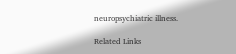neuropsychiatric illness.

Related Links